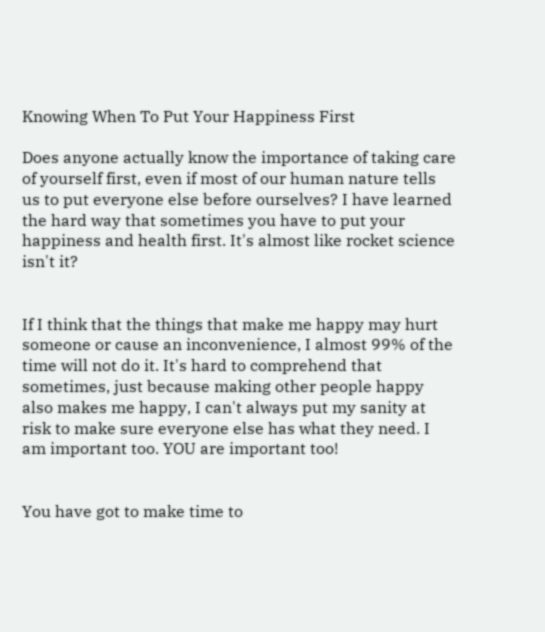Knowing When To Put Your Happiness First

Does anyone actually know the importance of taking care of yourself first, even if most of our human nature tells us to put everyone else before ourselves? I have learned the hard way that sometimes you have to put your happiness and health first. It's almost like rocket science isn't it?


If I think that the things that make me happy may hurt someone or cause an inconvenience, I almost 99% of the time will not do it. It's hard to comprehend that sometimes, just because making other people happy also makes me happy, I can't always put my sanity at risk to make sure everyone else has what they need. I am important too. YOU are important too!


You have got to make time to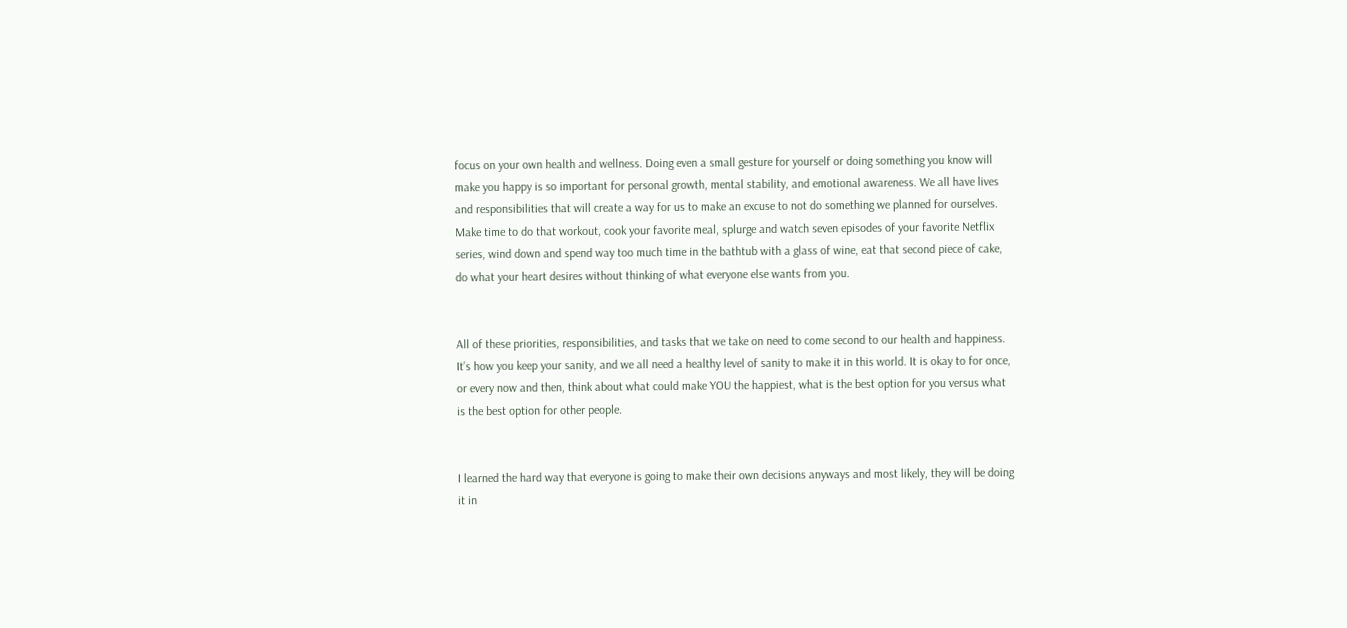focus on your own health and wellness. Doing even a small gesture for yourself or doing something you know will make you happy is so important for personal growth, mental stability, and emotional awareness. We all have lives and responsibilities that will create a way for us to make an excuse to not do something we planned for ourselves. Make time to do that workout, cook your favorite meal, splurge and watch seven episodes of your favorite Netflix series, wind down and spend way too much time in the bathtub with a glass of wine, eat that second piece of cake, do what your heart desires without thinking of what everyone else wants from you.


All of these priorities, responsibilities, and tasks that we take on need to come second to our health and happiness. It’s how you keep your sanity, and we all need a healthy level of sanity to make it in this world. It is okay to for once, or every now and then, think about what could make YOU the happiest, what is the best option for you versus what is the best option for other people.


I learned the hard way that everyone is going to make their own decisions anyways and most likely, they will be doing it in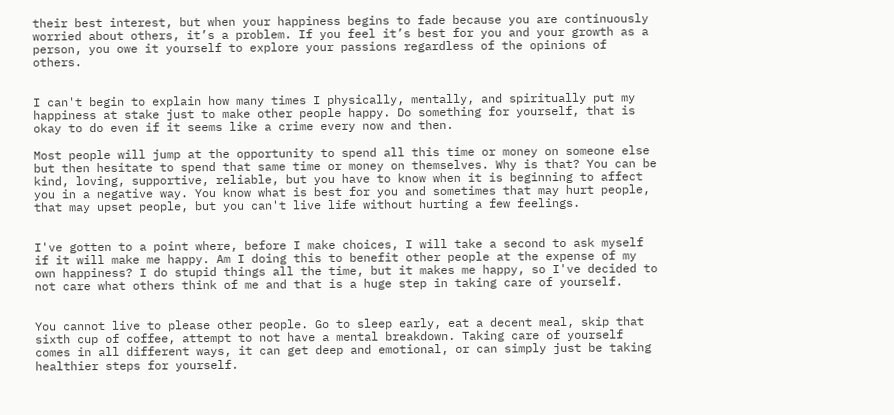their best interest, but when your happiness begins to fade because you are continuously worried about others, it’s a problem. If you feel it’s best for you and your growth as a person, you owe it yourself to explore your passions regardless of the opinions of others.


I can't begin to explain how many times I physically, mentally, and spiritually put my happiness at stake just to make other people happy. Do something for yourself, that is okay to do even if it seems like a crime every now and then.

Most people will jump at the opportunity to spend all this time or money on someone else but then hesitate to spend that same time or money on themselves. Why is that? You can be kind, loving, supportive, reliable, but you have to know when it is beginning to affect you in a negative way. You know what is best for you and sometimes that may hurt people, that may upset people, but you can't live life without hurting a few feelings.


I've gotten to a point where, before I make choices, I will take a second to ask myself if it will make me happy. Am I doing this to benefit other people at the expense of my own happiness? I do stupid things all the time, but it makes me happy, so I've decided to not care what others think of me and that is a huge step in taking care of yourself.


You cannot live to please other people. Go to sleep early, eat a decent meal, skip that sixth cup of coffee, attempt to not have a mental breakdown. Taking care of yourself comes in all different ways, it can get deep and emotional, or can simply just be taking healthier steps for yourself.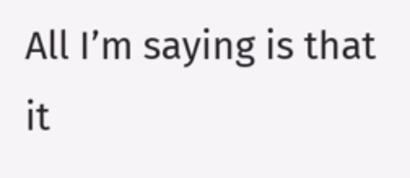All I’m saying is that it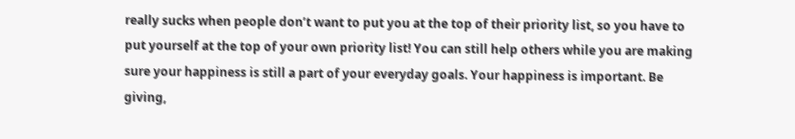really sucks when people don’t want to put you at the top of their priority list, so you have to put yourself at the top of your own priority list! You can still help others while you are making sure your happiness is still a part of your everyday goals. Your happiness is important. Be giving,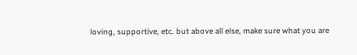loving, supportive, etc. but above all else, make sure what you are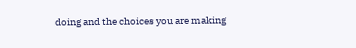doing and the choices you are making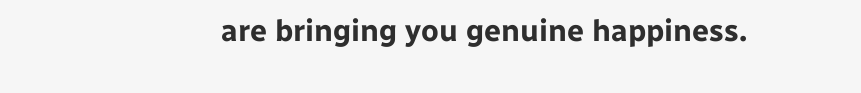are bringing you genuine happiness.